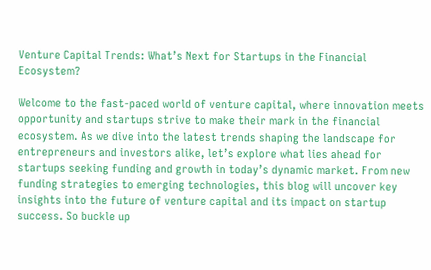Venture Capital Trends: What’s Next for Startups in the Financial Ecosystem?

Welcome to the fast-paced world of venture capital, where innovation meets opportunity and startups strive to make their mark in the financial ecosystem. As we dive into the latest trends shaping the landscape for entrepreneurs and investors alike, let’s explore what lies ahead for startups seeking funding and growth in today’s dynamic market. From new funding strategies to emerging technologies, this blog will uncover key insights into the future of venture capital and its impact on startup success. So buckle up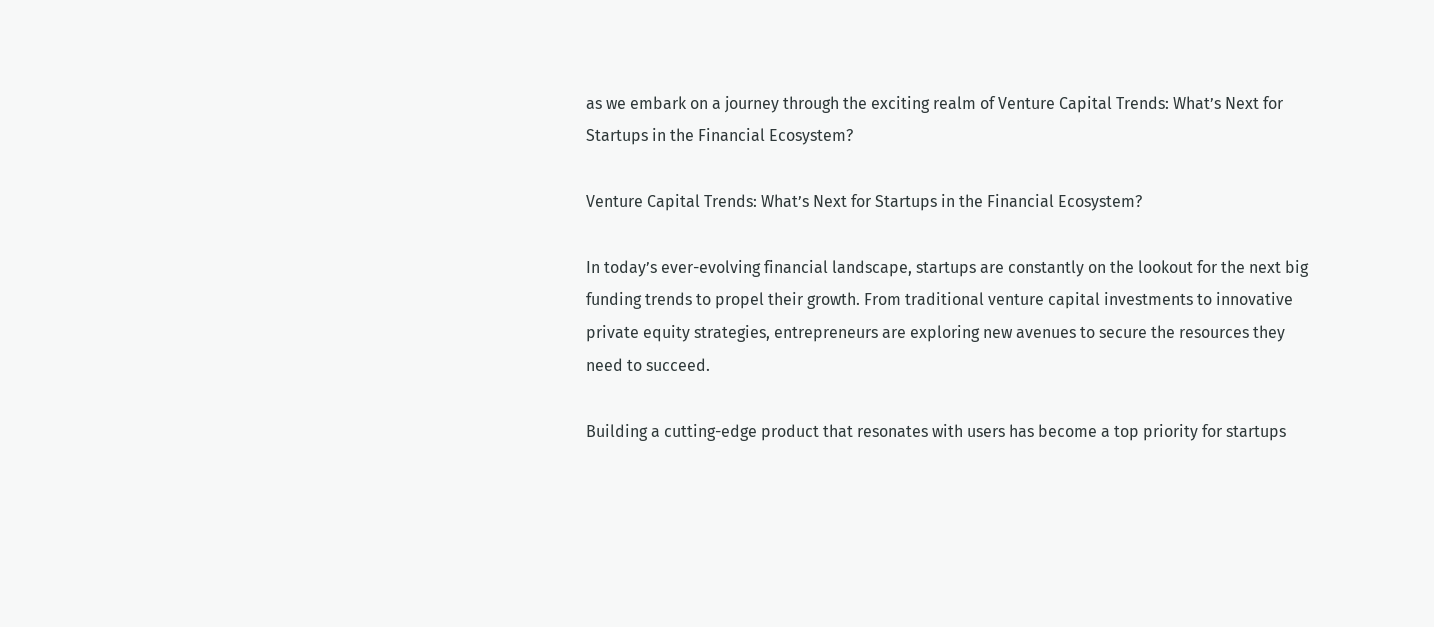as we embark on a journey through the exciting realm of Venture Capital Trends: What’s Next for Startups in the Financial Ecosystem?

Venture Capital Trends: What’s Next for Startups in the Financial Ecosystem?

In today’s ever-evolving financial landscape, startups are constantly on the lookout for the next big funding trends to propel their growth. From traditional venture capital investments to innovative private equity strategies, entrepreneurs are exploring new avenues to secure the resources they need to succeed.

Building a cutting-edge product that resonates with users has become a top priority for startups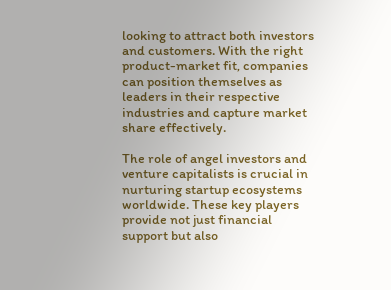looking to attract both investors and customers. With the right product-market fit, companies can position themselves as leaders in their respective industries and capture market share effectively.

The role of angel investors and venture capitalists is crucial in nurturing startup ecosystems worldwide. These key players provide not just financial support but also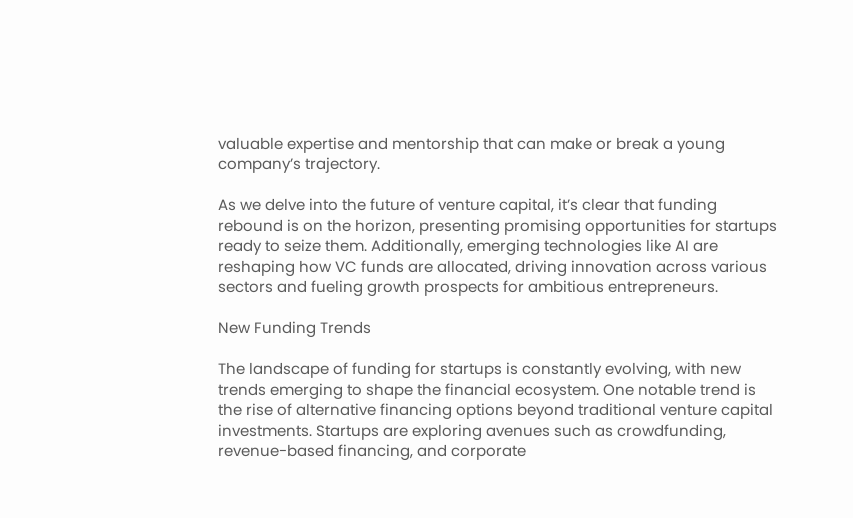valuable expertise and mentorship that can make or break a young company’s trajectory.

As we delve into the future of venture capital, it’s clear that funding rebound is on the horizon, presenting promising opportunities for startups ready to seize them. Additionally, emerging technologies like AI are reshaping how VC funds are allocated, driving innovation across various sectors and fueling growth prospects for ambitious entrepreneurs.

New Funding Trends

The landscape of funding for startups is constantly evolving, with new trends emerging to shape the financial ecosystem. One notable trend is the rise of alternative financing options beyond traditional venture capital investments. Startups are exploring avenues such as crowdfunding, revenue-based financing, and corporate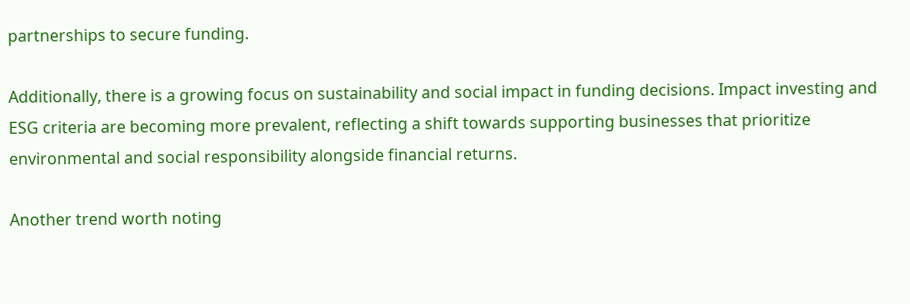partnerships to secure funding.

Additionally, there is a growing focus on sustainability and social impact in funding decisions. Impact investing and ESG criteria are becoming more prevalent, reflecting a shift towards supporting businesses that prioritize environmental and social responsibility alongside financial returns.

Another trend worth noting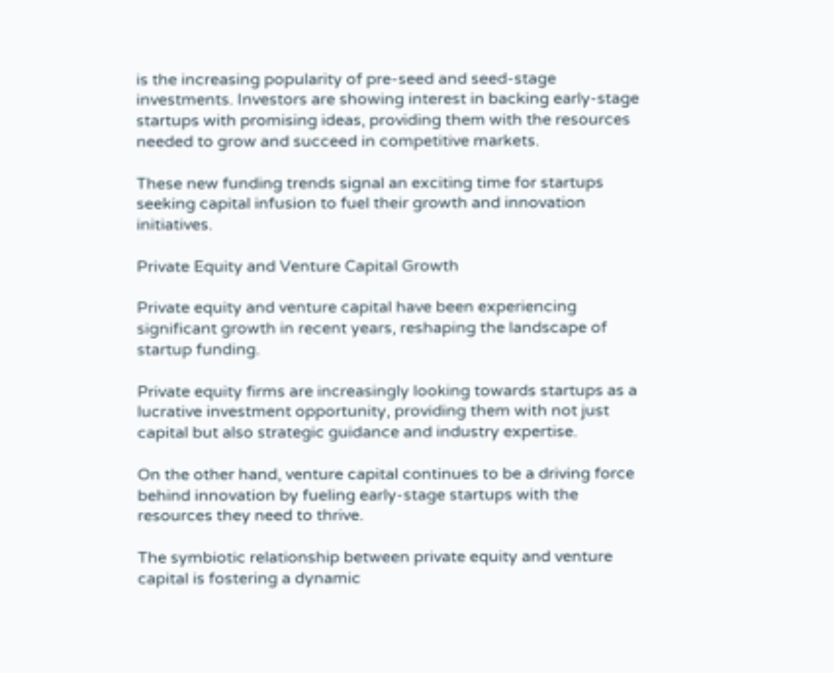is the increasing popularity of pre-seed and seed-stage investments. Investors are showing interest in backing early-stage startups with promising ideas, providing them with the resources needed to grow and succeed in competitive markets.

These new funding trends signal an exciting time for startups seeking capital infusion to fuel their growth and innovation initiatives.

Private Equity and Venture Capital Growth

Private equity and venture capital have been experiencing significant growth in recent years, reshaping the landscape of startup funding.

Private equity firms are increasingly looking towards startups as a lucrative investment opportunity, providing them with not just capital but also strategic guidance and industry expertise.

On the other hand, venture capital continues to be a driving force behind innovation by fueling early-stage startups with the resources they need to thrive.

The symbiotic relationship between private equity and venture capital is fostering a dynamic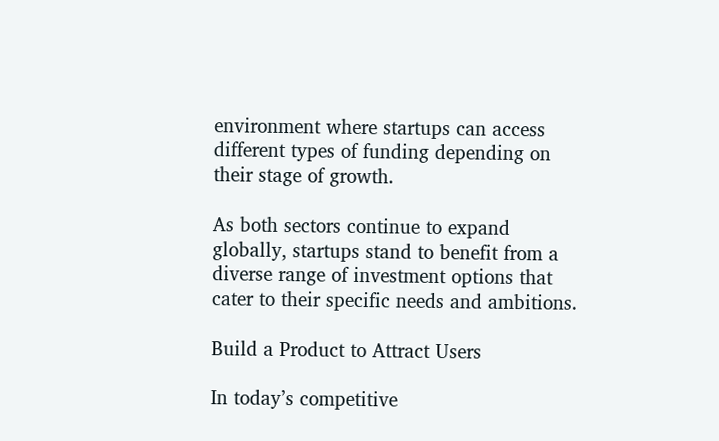environment where startups can access different types of funding depending on their stage of growth.

As both sectors continue to expand globally, startups stand to benefit from a diverse range of investment options that cater to their specific needs and ambitions.

Build a Product to Attract Users

In today’s competitive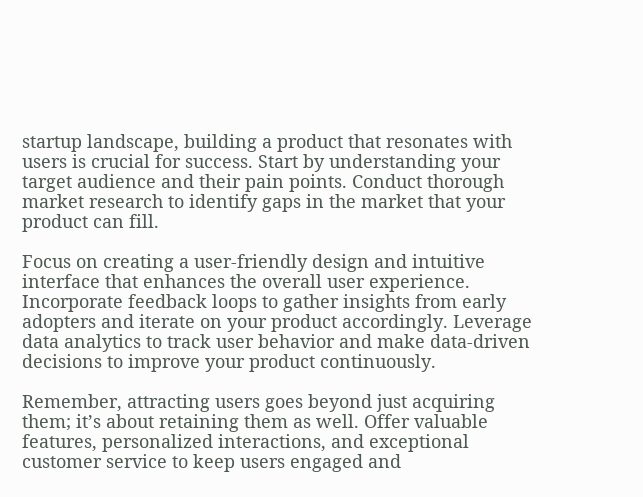startup landscape, building a product that resonates with users is crucial for success. Start by understanding your target audience and their pain points. Conduct thorough market research to identify gaps in the market that your product can fill.

Focus on creating a user-friendly design and intuitive interface that enhances the overall user experience. Incorporate feedback loops to gather insights from early adopters and iterate on your product accordingly. Leverage data analytics to track user behavior and make data-driven decisions to improve your product continuously.

Remember, attracting users goes beyond just acquiring them; it’s about retaining them as well. Offer valuable features, personalized interactions, and exceptional customer service to keep users engaged and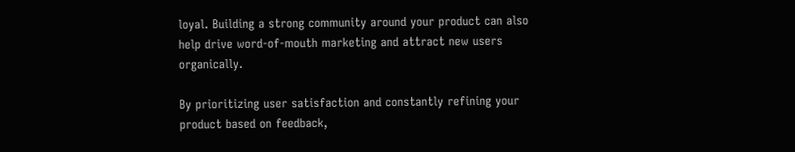loyal. Building a strong community around your product can also help drive word-of-mouth marketing and attract new users organically.

By prioritizing user satisfaction and constantly refining your product based on feedback,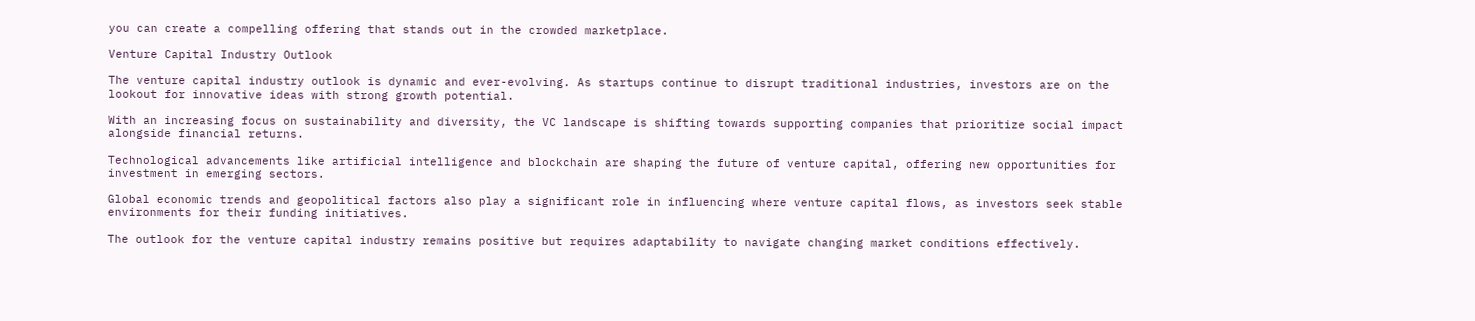you can create a compelling offering that stands out in the crowded marketplace.

Venture Capital Industry Outlook

The venture capital industry outlook is dynamic and ever-evolving. As startups continue to disrupt traditional industries, investors are on the lookout for innovative ideas with strong growth potential.

With an increasing focus on sustainability and diversity, the VC landscape is shifting towards supporting companies that prioritize social impact alongside financial returns.

Technological advancements like artificial intelligence and blockchain are shaping the future of venture capital, offering new opportunities for investment in emerging sectors.

Global economic trends and geopolitical factors also play a significant role in influencing where venture capital flows, as investors seek stable environments for their funding initiatives.

The outlook for the venture capital industry remains positive but requires adaptability to navigate changing market conditions effectively.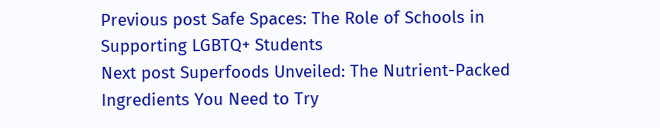Previous post Safe Spaces: The Role of Schools in Supporting LGBTQ+ Students
Next post Superfoods Unveiled: The Nutrient-Packed Ingredients You Need to Try